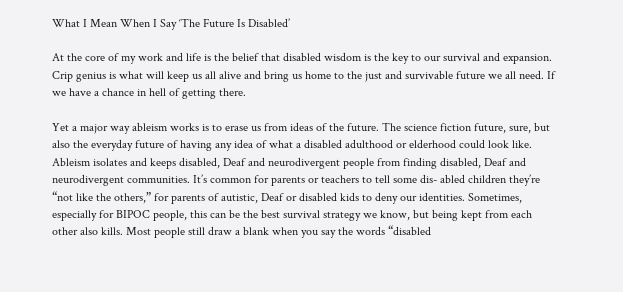What I Mean When I Say ‘The Future Is Disabled’

At the core of my work and life is the belief that disabled wisdom is the key to our survival and expansion. Crip genius is what will keep us all alive and bring us home to the just and survivable future we all need. If we have a chance in hell of getting there.

Yet a major way ableism works is to erase us from ideas of the future. The science fiction future, sure, but also the everyday future of having any idea of what a disabled adulthood or elderhood could look like. Ableism isolates and keeps disabled, Deaf and neurodivergent people from finding disabled, Deaf and neurodivergent communities. It’s common for parents or teachers to tell some dis- abled children they’re “not like the others,” for parents of autistic, Deaf or disabled kids to deny our identities. Sometimes, especially for BIPOC people, this can be the best survival strategy we know, but being kept from each other also kills. Most people still draw a blank when you say the words “disabled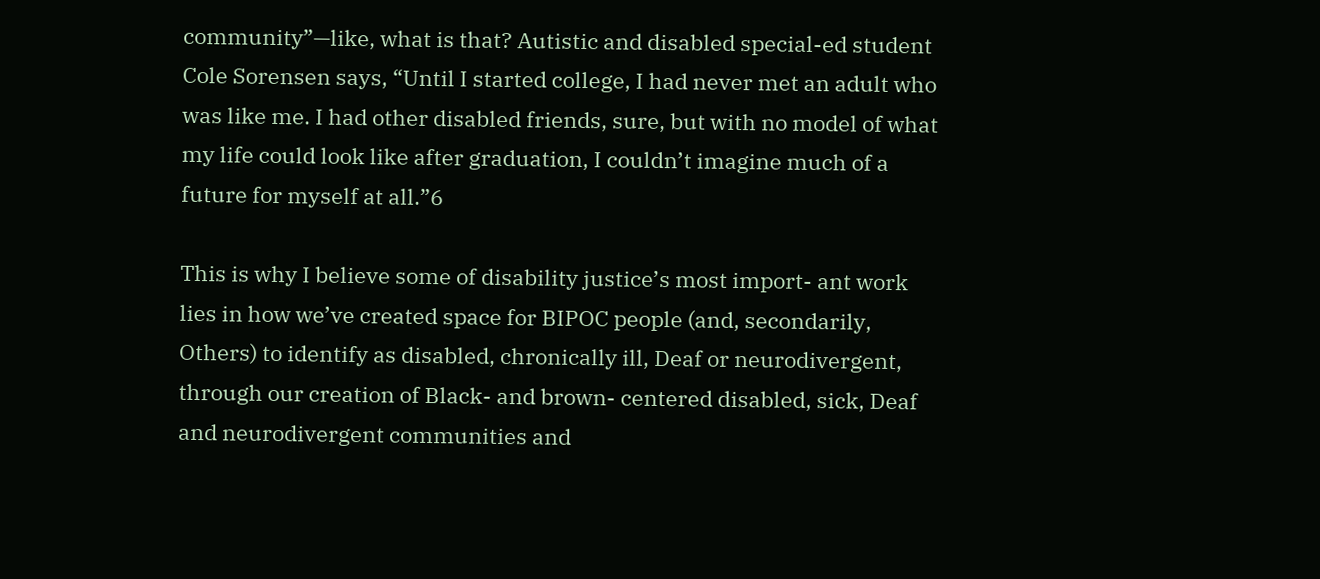community”—like, what is that? Autistic and disabled special-ed student Cole Sorensen says, “Until I started college, I had never met an adult who was like me. I had other disabled friends, sure, but with no model of what my life could look like after graduation, I couldn’t imagine much of a future for myself at all.”6

This is why I believe some of disability justice’s most import- ant work lies in how we’ve created space for BIPOC people (and, secondarily, Others) to identify as disabled, chronically ill, Deaf or neurodivergent, through our creation of Black- and brown- centered disabled, sick, Deaf and neurodivergent communities and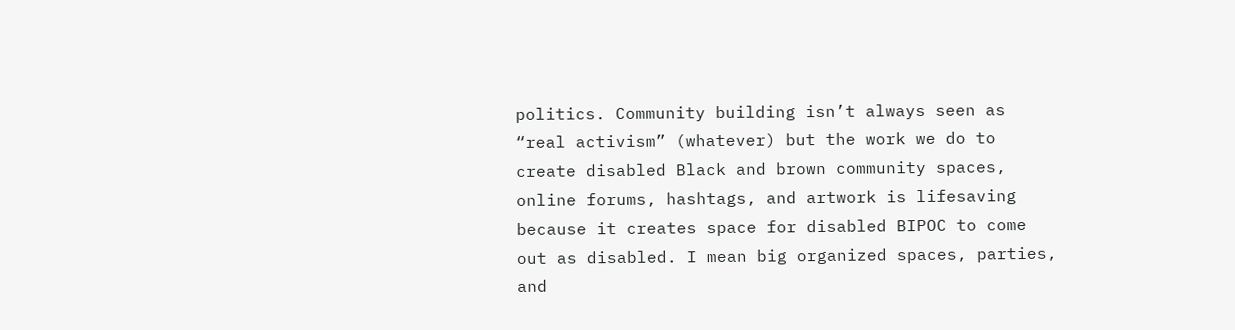politics. Community building isn’t always seen as “real activism” (whatever) but the work we do to create disabled Black and brown community spaces, online forums, hashtags, and artwork is lifesaving because it creates space for disabled BIPOC to come out as disabled. I mean big organized spaces, parties, and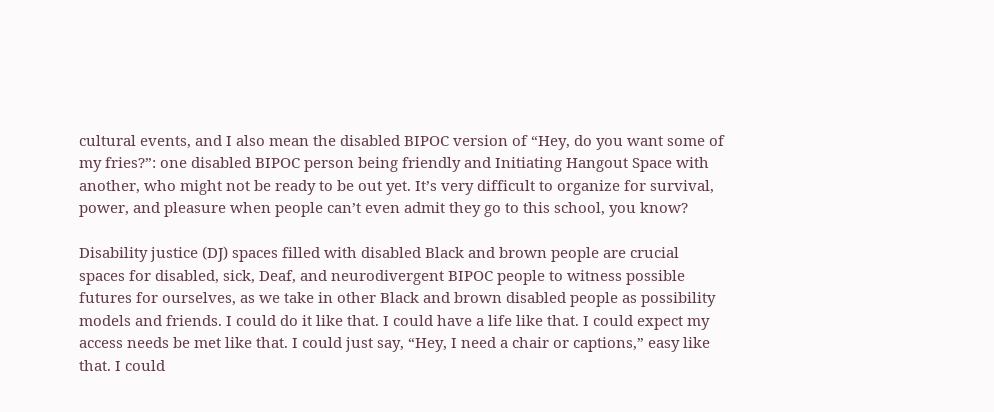cultural events, and I also mean the disabled BIPOC version of “Hey, do you want some of my fries?”: one disabled BIPOC person being friendly and Initiating Hangout Space with another, who might not be ready to be out yet. It’s very difficult to organize for survival, power, and pleasure when people can’t even admit they go to this school, you know?

Disability justice (DJ) spaces filled with disabled Black and brown people are crucial spaces for disabled, sick, Deaf, and neurodivergent BIPOC people to witness possible futures for ourselves, as we take in other Black and brown disabled people as possibility models and friends. I could do it like that. I could have a life like that. I could expect my access needs be met like that. I could just say, “Hey, I need a chair or captions,” easy like that. I could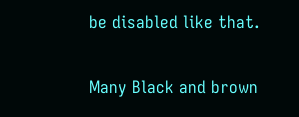be disabled like that.

Many Black and brown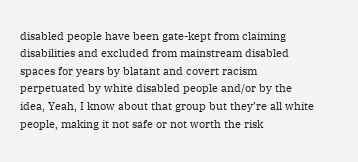disabled people have been gate-kept from claiming disabilities and excluded from mainstream disabled spaces for years by blatant and covert racism perpetuated by white disabled people and/or by the idea, Yeah, I know about that group but they’re all white people, making it not safe or not worth the risk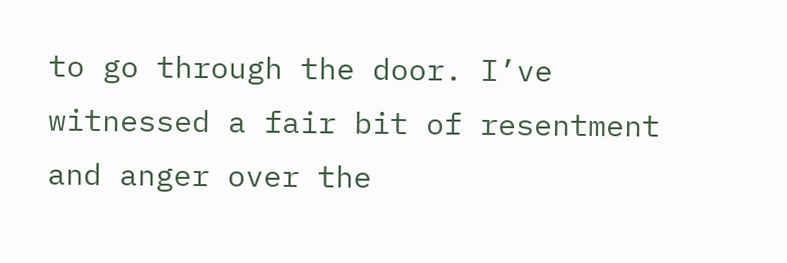to go through the door. I’ve witnessed a fair bit of resentment and anger over the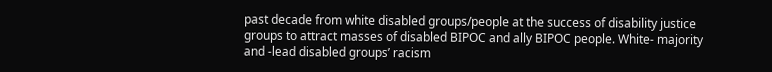past decade from white disabled groups/people at the success of disability justice groups to attract masses of disabled BIPOC and ally BIPOC people. White- majority and -lead disabled groups’ racism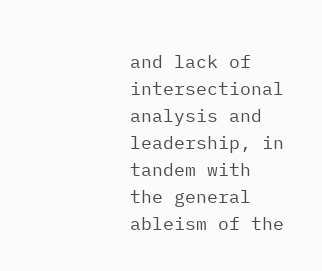and lack of intersectional analysis and leadership, in tandem with the general ableism of the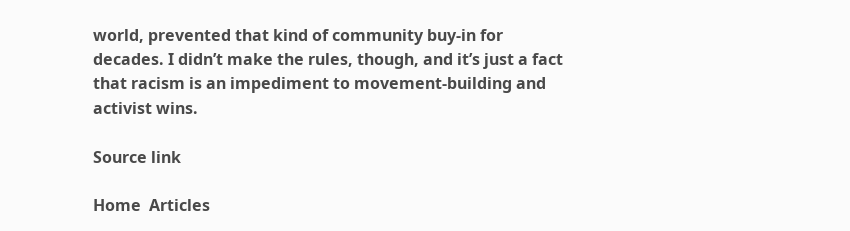world, prevented that kind of community buy-in for decades. I didn’t make the rules, though, and it’s just a fact that racism is an impediment to movement-building and activist wins.

Source link

Home  Articles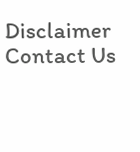Disclaimer  Contact Us